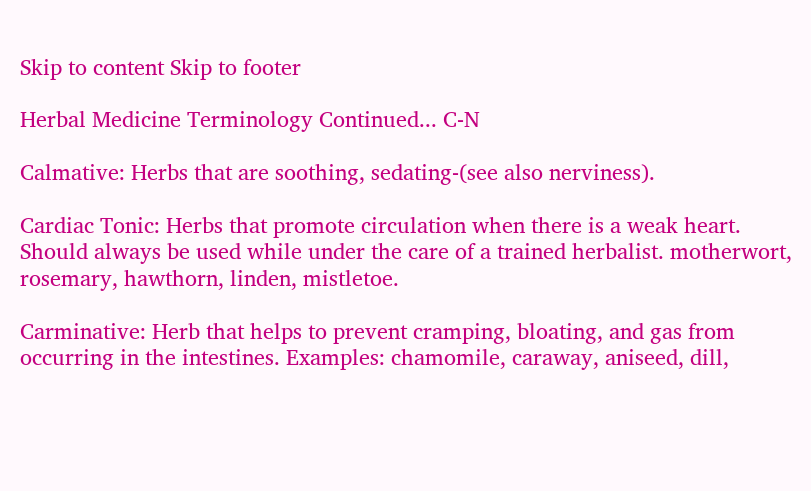Skip to content Skip to footer

Herbal Medicine Terminology Continued... C-N

Calmative: Herbs that are soothing, sedating-(see also nerviness).

Cardiac Tonic: Herbs that promote circulation when there is a weak heart. Should always be used while under the care of a trained herbalist. motherwort, rosemary, hawthorn, linden, mistletoe.

Carminative: Herb that helps to prevent cramping, bloating, and gas from occurring in the intestines. Examples: chamomile, caraway, aniseed, dill,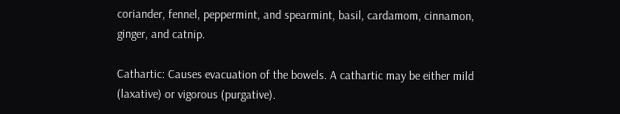coriander, fennel, peppermint, and spearmint, basil, cardamom, cinnamon, ginger, and catnip.

Cathartic: Causes evacuation of the bowels. A cathartic may be either mild (laxative) or vigorous (purgative).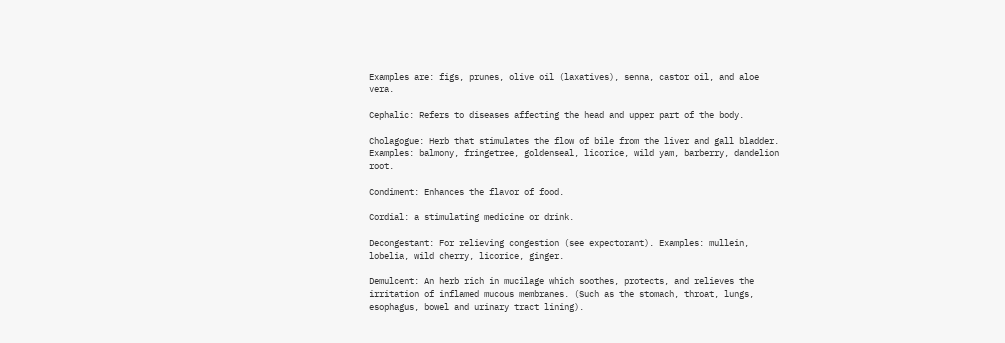Examples are: figs, prunes, olive oil (laxatives), senna, castor oil, and aloe vera.

Cephalic: Refers to diseases affecting the head and upper part of the body.

Cholagogue: Herb that stimulates the flow of bile from the liver and gall bladder. Examples: balmony, fringetree, goldenseal, licorice, wild yam, barberry, dandelion root.

Condiment: Enhances the flavor of food.

Cordial: a stimulating medicine or drink.

Decongestant: For relieving congestion (see expectorant). Examples: mullein, lobelia, wild cherry, licorice, ginger.

Demulcent: An herb rich in mucilage which soothes, protects, and relieves the irritation of inflamed mucous membranes. (Such as the stomach, throat, lungs, esophagus, bowel and urinary tract lining).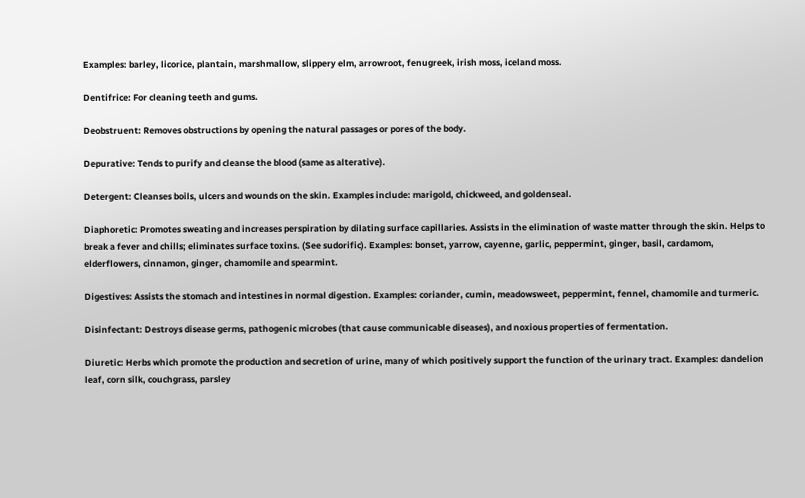Examples: barley, licorice, plantain, marshmallow, slippery elm, arrowroot, fenugreek, irish moss, iceland moss.

Dentifrice: For cleaning teeth and gums.

Deobstruent: Removes obstructions by opening the natural passages or pores of the body.

Depurative: Tends to purify and cleanse the blood (same as alterative).

Detergent: Cleanses boils, ulcers and wounds on the skin. Examples include: marigold, chickweed, and goldenseal.

Diaphoretic: Promotes sweating and increases perspiration by dilating surface capillaries. Assists in the elimination of waste matter through the skin. Helps to break a fever and chills; eliminates surface toxins. (See sudorific). Examples: bonset, yarrow, cayenne, garlic, peppermint, ginger, basil, cardamom, elderflowers, cinnamon, ginger, chamomile and spearmint.

Digestives: Assists the stomach and intestines in normal digestion. Examples: coriander, cumin, meadowsweet, peppermint, fennel, chamomile and turmeric.

Disinfectant: Destroys disease germs, pathogenic microbes (that cause communicable diseases), and noxious properties of fermentation.

Diuretic: Herbs which promote the production and secretion of urine, many of which positively support the function of the urinary tract. Examples: dandelion leaf, corn silk, couchgrass, parsley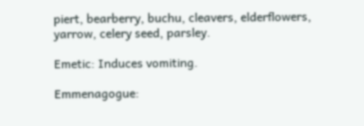piert, bearberry, buchu, cleavers, elderflowers, yarrow, celery seed, parsley.

Emetic: Induces vomiting.

Emmenagogue: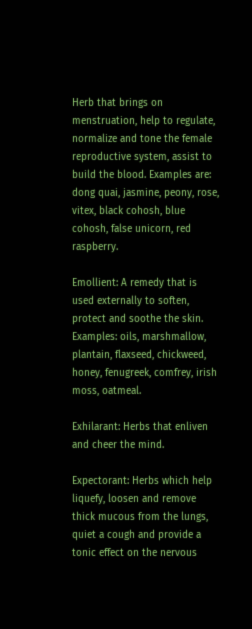Herb that brings on menstruation, help to regulate, normalize and tone the female reproductive system, assist to build the blood. Examples are: dong quai, jasmine, peony, rose, vitex, black cohosh, blue cohosh, false unicorn, red raspberry.

Emollient: A remedy that is used externally to soften, protect and soothe the skin. Examples: oils, marshmallow, plantain, flaxseed, chickweed, honey, fenugreek, comfrey, irish moss, oatmeal.

Exhilarant: Herbs that enliven and cheer the mind.

Expectorant: Herbs which help liquefy, loosen and remove thick mucous from the lungs, quiet a cough and provide a tonic effect on the nervous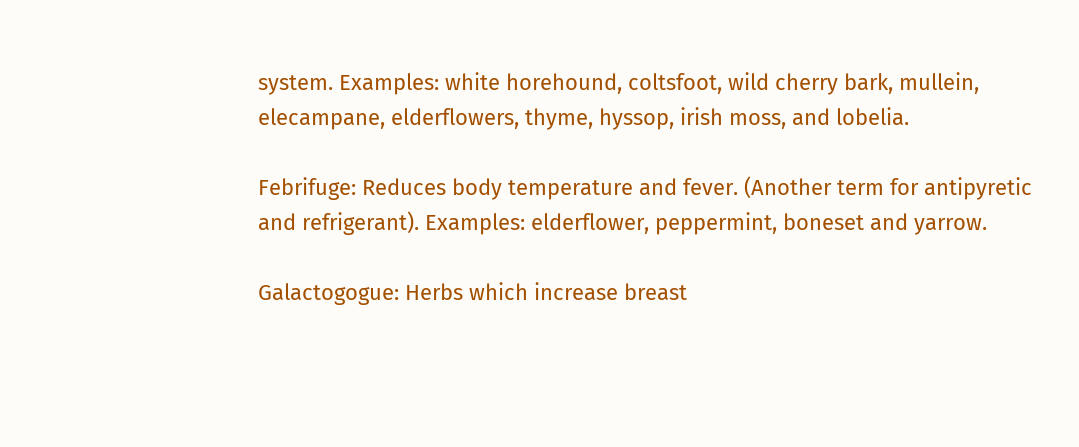system. Examples: white horehound, coltsfoot, wild cherry bark, mullein, elecampane, elderflowers, thyme, hyssop, irish moss, and lobelia.

Febrifuge: Reduces body temperature and fever. (Another term for antipyretic and refrigerant). Examples: elderflower, peppermint, boneset and yarrow.

Galactogogue: Herbs which increase breast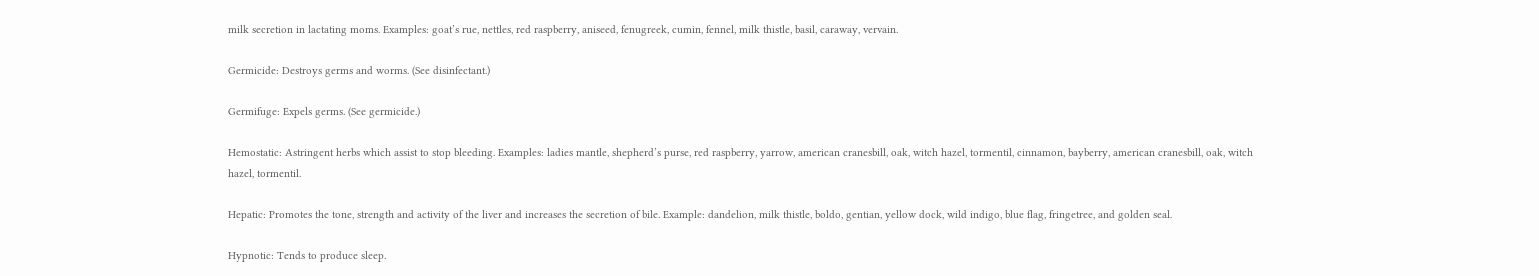milk secretion in lactating moms. Examples: goat’s rue, nettles, red raspberry, aniseed, fenugreek, cumin, fennel, milk thistle, basil, caraway, vervain.

Germicide: Destroys germs and worms. (See disinfectant.)

Germifuge: Expels germs. (See germicide.)

Hemostatic: Astringent herbs which assist to stop bleeding. Examples: ladies mantle, shepherd’s purse, red raspberry, yarrow, american cranesbill, oak, witch hazel, tormentil, cinnamon, bayberry, american cranesbill, oak, witch hazel, tormentil.

Hepatic: Promotes the tone, strength and activity of the liver and increases the secretion of bile. Example: dandelion, milk thistle, boldo, gentian, yellow dock, wild indigo, blue flag, fringetree, and golden seal.

Hypnotic: Tends to produce sleep.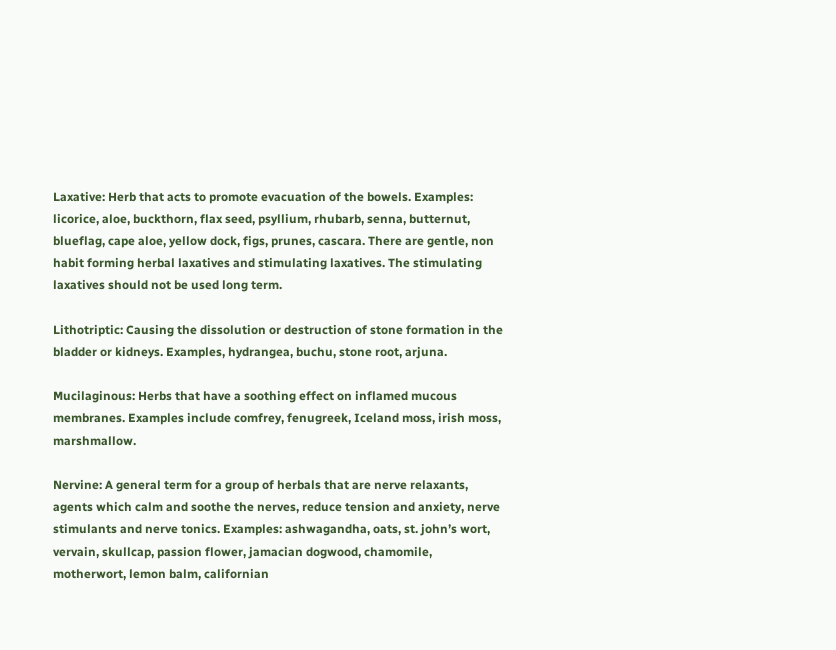Laxative: Herb that acts to promote evacuation of the bowels. Examples: licorice, aloe, buckthorn, flax seed, psyllium, rhubarb, senna, butternut, blueflag, cape aloe, yellow dock, figs, prunes, cascara. There are gentle, non habit forming herbal laxatives and stimulating laxatives. The stimulating laxatives should not be used long term.

Lithotriptic: Causing the dissolution or destruction of stone formation in the bladder or kidneys. Examples, hydrangea, buchu, stone root, arjuna.

Mucilaginous: Herbs that have a soothing effect on inflamed mucous membranes. Examples include comfrey, fenugreek, Iceland moss, irish moss, marshmallow.

Nervine: A general term for a group of herbals that are nerve relaxants, agents which calm and soothe the nerves, reduce tension and anxiety, nerve stimulants and nerve tonics. Examples: ashwagandha, oats, st. john’s wort, vervain, skullcap, passion flower, jamacian dogwood, chamomile, motherwort, lemon balm, californian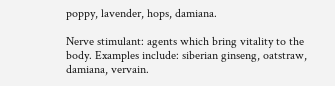poppy, lavender, hops, damiana.

Nerve stimulant: agents which bring vitality to the body. Examples include: siberian ginseng, oatstraw, damiana, vervain.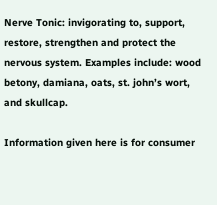Nerve Tonic: invigorating to, support, restore, strengthen and protect the nervous system. Examples include: wood betony, damiana, oats, st. john’s wort, and skullcap.

Information given here is for consumer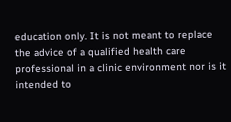education only. It is not meant to replace the advice of a qualified health care professional in a clinic environment nor is it intended to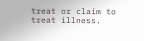treat or claim to treat illness.